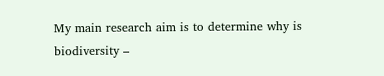My main research aim is to determine why is biodiversity –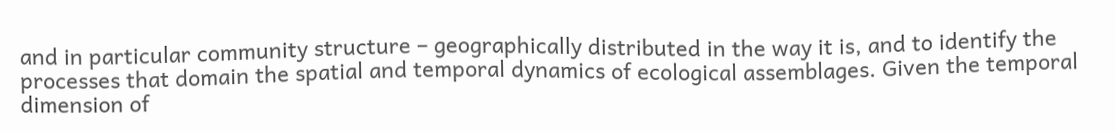and in particular community structure – geographically distributed in the way it is, and to identify the processes that domain the spatial and temporal dynamics of ecological assemblages. Given the temporal dimension of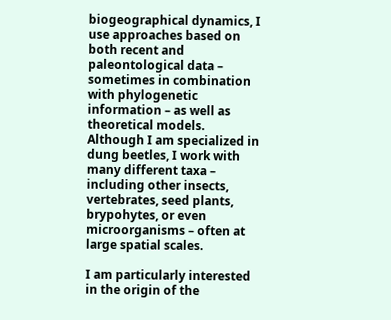biogeographical dynamics, I use approaches based on both recent and paleontological data – sometimes in combination with phylogenetic information – as well as theoretical models. Although I am specialized in dung beetles, I work with many different taxa – including other insects, vertebrates, seed plants, brypohytes, or even microorganisms – often at large spatial scales.

I am particularly interested in the origin of the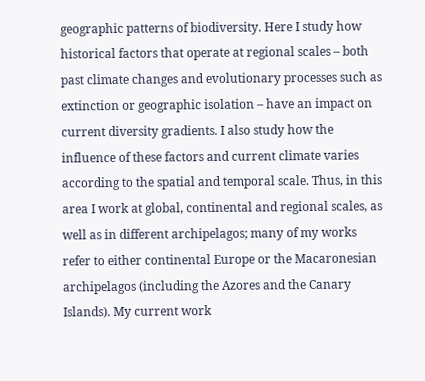geographic patterns of biodiversity. Here I study how historical factors that operate at regional scales – both past climate changes and evolutionary processes such as extinction or geographic isolation – have an impact on current diversity gradients. I also study how the influence of these factors and current climate varies according to the spatial and temporal scale. Thus, in this area I work at global, continental and regional scales, as well as in different archipelagos; many of my works refer to either continental Europe or the Macaronesian archipelagos (including the Azores and the Canary Islands). My current work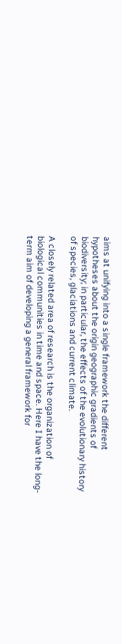aims at unifying into a single framework the different hypotheses about the origin geographic gradients of biodiversity; in particular, the effects of the evolutionary history of species, glaciations and current climate.

A closely related area of research is the organization of biological communities in time and space. Here I have the long-term aim of developing a general framework for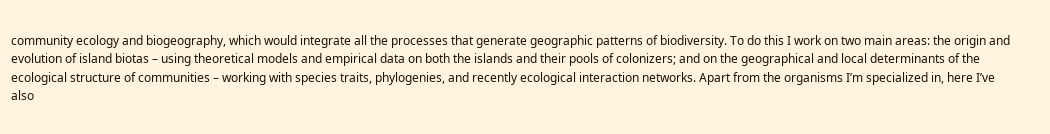community ecology and biogeography, which would integrate all the processes that generate geographic patterns of biodiversity. To do this I work on two main areas: the origin and evolution of island biotas – using theoretical models and empirical data on both the islands and their pools of colonizers; and on the geographical and local determinants of the ecological structure of communities – working with species traits, phylogenies, and recently ecological interaction networks. Apart from the organisms I’m specialized in, here I’ve also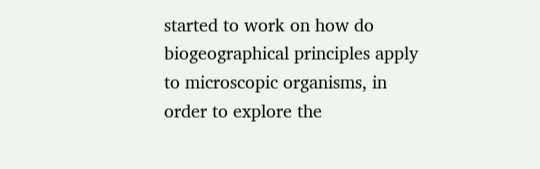started to work on how do biogeographical principles apply to microscopic organisms, in order to explore the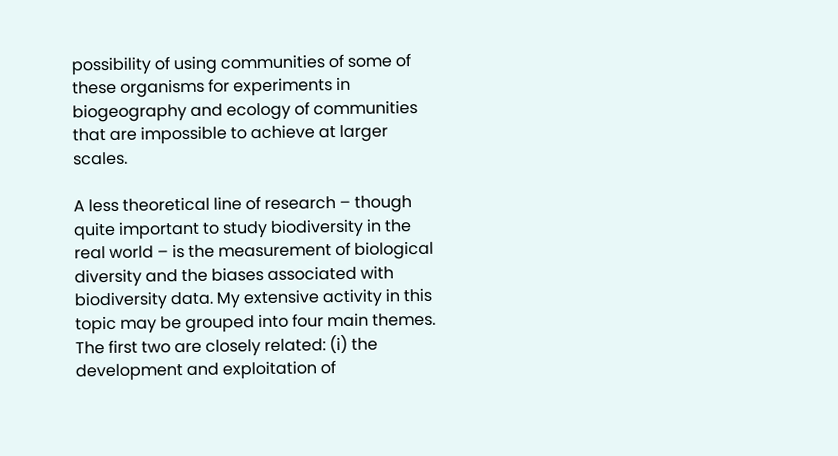possibility of using communities of some of these organisms for experiments in biogeography and ecology of communities that are impossible to achieve at larger scales.

A less theoretical line of research – though quite important to study biodiversity in the real world – is the measurement of biological diversity and the biases associated with biodiversity data. My extensive activity in this topic may be grouped into four main themes. The first two are closely related: (i) the development and exploitation of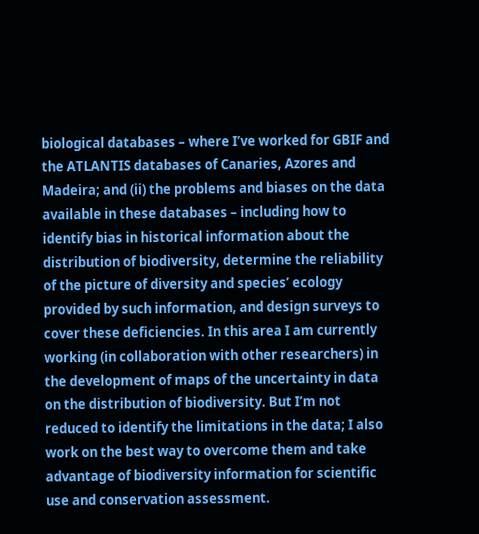biological databases – where I’ve worked for GBIF and the ATLANTIS databases of Canaries, Azores and Madeira; and (ii) the problems and biases on the data available in these databases – including how to identify bias in historical information about the distribution of biodiversity, determine the reliability of the picture of diversity and species’ ecology provided by such information, and design surveys to cover these deficiencies. In this area I am currently working (in collaboration with other researchers) in the development of maps of the uncertainty in data on the distribution of biodiversity. But I’m not reduced to identify the limitations in the data; I also work on the best way to overcome them and take advantage of biodiversity information for scientific use and conservation assessment.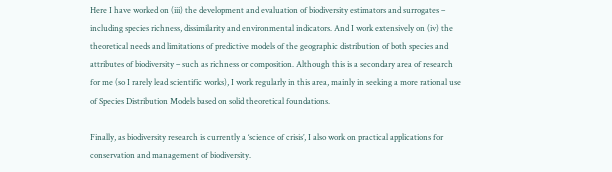Here I have worked on (iii) the development and evaluation of biodiversity estimators and surrogates – including species richness, dissimilarity and environmental indicators. And I work extensively on (iv) the theoretical needs and limitations of predictive models of the geographic distribution of both species and attributes of biodiversity – such as richness or composition. Although this is a secondary area of research for me (so I rarely lead scientific works), I work regularly in this area, mainly in seeking a more rational use of Species Distribution Models based on solid theoretical foundations.

Finally, as biodiversity research is currently a ‘science of crisis’, I also work on practical applications for conservation and management of biodiversity.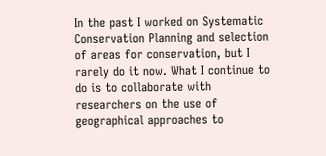In the past I worked on Systematic Conservation Planning and selection of areas for conservation, but I rarely do it now. What I continue to do is to collaborate with researchers on the use of geographical approaches to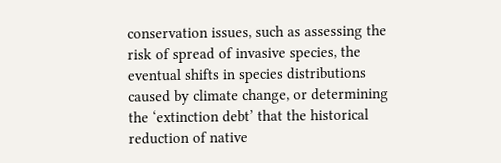conservation issues, such as assessing the risk of spread of invasive species, the eventual shifts in species distributions caused by climate change, or determining the ‘extinction debt’ that the historical reduction of native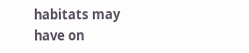habitats may have on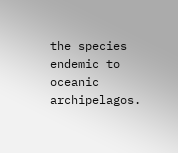the species endemic to oceanic archipelagos.